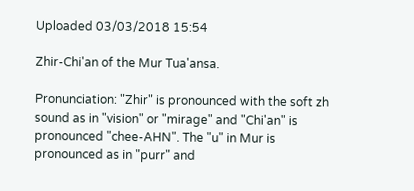Uploaded 03/03/2018 15:54

Zhir-Chi'an of the Mur Tua'ansa.

Pronunciation: "Zhir" is pronounced with the soft zh sound as in "vision" or "mirage" and "Chi'an" is pronounced "chee-AHN". The "u" in Mur is pronounced as in "purr" and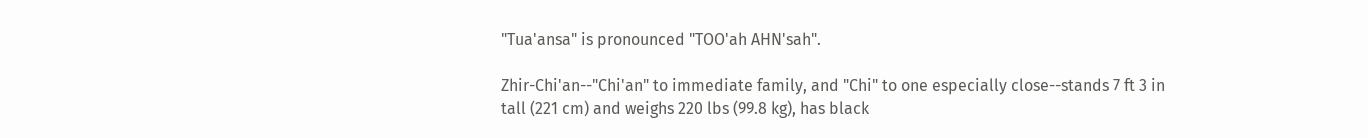"Tua'ansa" is pronounced "TOO'ah AHN'sah".

Zhir-Chi'an--"Chi'an" to immediate family, and "Chi" to one especially close--stands 7 ft 3 in tall (221 cm) and weighs 220 lbs (99.8 kg), has black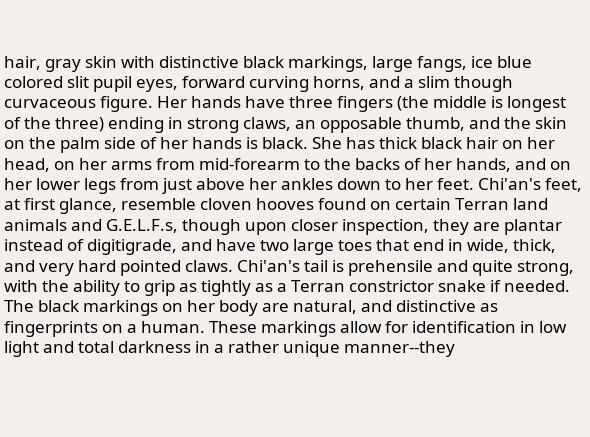hair, gray skin with distinctive black markings, large fangs, ice blue colored slit pupil eyes, forward curving horns, and a slim though curvaceous figure. Her hands have three fingers (the middle is longest of the three) ending in strong claws, an opposable thumb, and the skin on the palm side of her hands is black. She has thick black hair on her head, on her arms from mid-forearm to the backs of her hands, and on her lower legs from just above her ankles down to her feet. Chi'an's feet, at first glance, resemble cloven hooves found on certain Terran land animals and G.E.L.F.s, though upon closer inspection, they are plantar instead of digitigrade, and have two large toes that end in wide, thick, and very hard pointed claws. Chi'an's tail is prehensile and quite strong, with the ability to grip as tightly as a Terran constrictor snake if needed. The black markings on her body are natural, and distinctive as fingerprints on a human. These markings allow for identification in low light and total darkness in a rather unique manner--they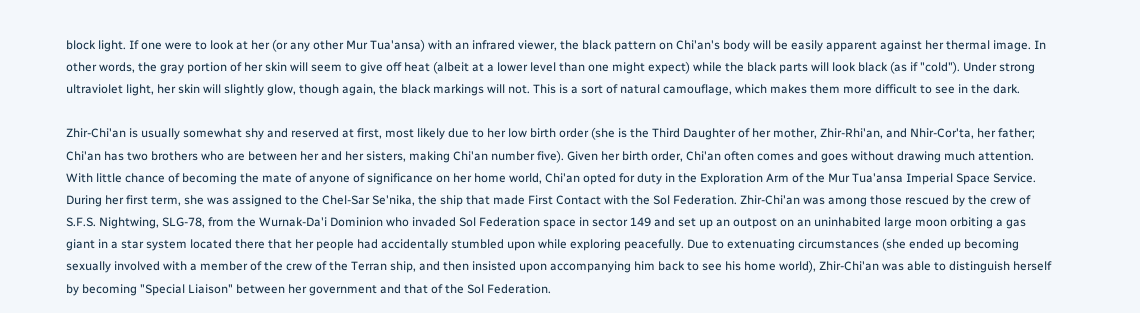block light. If one were to look at her (or any other Mur Tua'ansa) with an infrared viewer, the black pattern on Chi'an's body will be easily apparent against her thermal image. In other words, the gray portion of her skin will seem to give off heat (albeit at a lower level than one might expect) while the black parts will look black (as if "cold"). Under strong ultraviolet light, her skin will slightly glow, though again, the black markings will not. This is a sort of natural camouflage, which makes them more difficult to see in the dark.

Zhir-Chi'an is usually somewhat shy and reserved at first, most likely due to her low birth order (she is the Third Daughter of her mother, Zhir-Rhi'an, and Nhir-Cor'ta, her father; Chi'an has two brothers who are between her and her sisters, making Chi'an number five). Given her birth order, Chi'an often comes and goes without drawing much attention. With little chance of becoming the mate of anyone of significance on her home world, Chi'an opted for duty in the Exploration Arm of the Mur Tua'ansa Imperial Space Service. During her first term, she was assigned to the Chel-Sar Se'nika, the ship that made First Contact with the Sol Federation. Zhir-Chi'an was among those rescued by the crew of S.F.S. Nightwing, SLG-78, from the Wurnak-Da'i Dominion who invaded Sol Federation space in sector 149 and set up an outpost on an uninhabited large moon orbiting a gas giant in a star system located there that her people had accidentally stumbled upon while exploring peacefully. Due to extenuating circumstances (she ended up becoming sexually involved with a member of the crew of the Terran ship, and then insisted upon accompanying him back to see his home world), Zhir-Chi'an was able to distinguish herself by becoming "Special Liaison" between her government and that of the Sol Federation.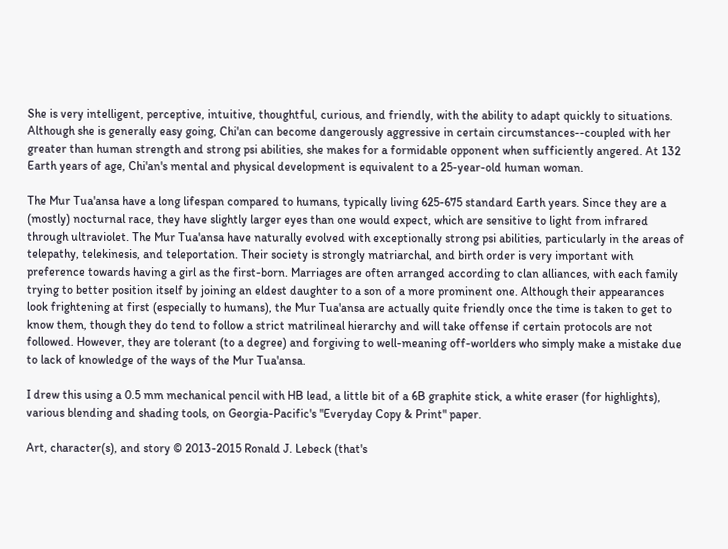She is very intelligent, perceptive, intuitive, thoughtful, curious, and friendly, with the ability to adapt quickly to situations. Although she is generally easy going, Chi'an can become dangerously aggressive in certain circumstances--coupled with her greater than human strength and strong psi abilities, she makes for a formidable opponent when sufficiently angered. At 132 Earth years of age, Chi'an's mental and physical development is equivalent to a 25-year-old human woman.

The Mur Tua'ansa have a long lifespan compared to humans, typically living 625-675 standard Earth years. Since they are a (mostly) nocturnal race, they have slightly larger eyes than one would expect, which are sensitive to light from infrared through ultraviolet. The Mur Tua'ansa have naturally evolved with exceptionally strong psi abilities, particularly in the areas of telepathy, telekinesis, and teleportation. Their society is strongly matriarchal, and birth order is very important with preference towards having a girl as the first-born. Marriages are often arranged according to clan alliances, with each family trying to better position itself by joining an eldest daughter to a son of a more prominent one. Although their appearances look frightening at first (especially to humans), the Mur Tua'ansa are actually quite friendly once the time is taken to get to know them, though they do tend to follow a strict matrilineal hierarchy and will take offense if certain protocols are not followed. However, they are tolerant (to a degree) and forgiving to well-meaning off-worlders who simply make a mistake due to lack of knowledge of the ways of the Mur Tua'ansa.

I drew this using a 0.5 mm mechanical pencil with HB lead, a little bit of a 6B graphite stick, a white eraser (for highlights), various blending and shading tools, on Georgia-Pacific's "Everyday Copy & Print" paper.

Art, character(s), and story © 2013-2015 Ronald J. Lebeck (that's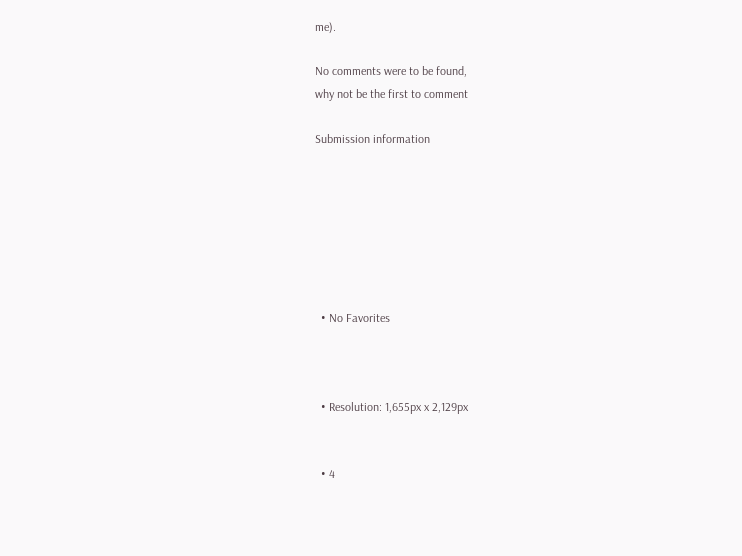me).

No comments were to be found,
why not be the first to comment

Submission information







  • No Favorites



  • Resolution: 1,655px x 2,129px


  • 4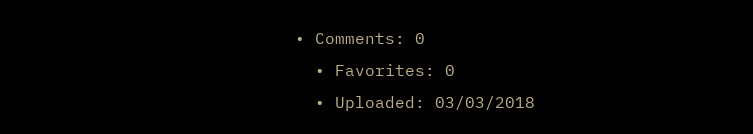• Comments: 0
  • Favorites: 0
  • Uploaded: 03/03/2018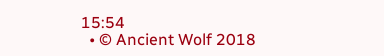15:54
  • © Ancient Wolf 2018